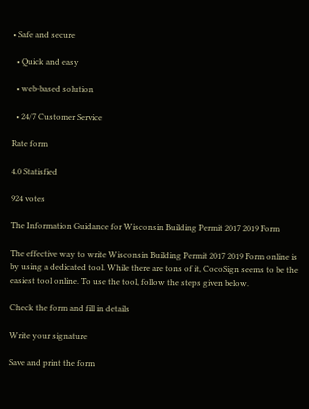• Safe and secure

  • Quick and easy

  • web-based solution

  • 24/7 Customer Service

Rate form

4.0 Statisfied

924 votes

The Information Guidance for Wisconsin Building Permit 2017 2019 Form

The effective way to write Wisconsin Building Permit 2017 2019 Form online is by using a dedicated tool. While there are tons of it, CocoSign seems to be the easiest tool online. To use the tool, follow the steps given below.

Check the form and fill in details

Write your signature

Save and print the form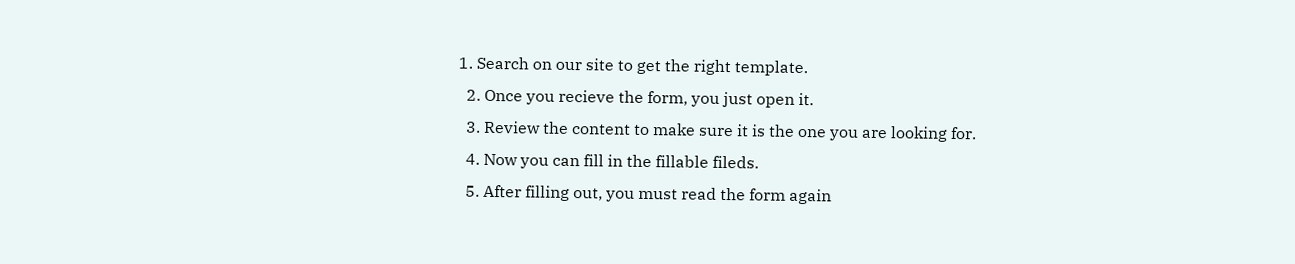1. Search on our site to get the right template.
  2. Once you recieve the form, you just open it.
  3. Review the content to make sure it is the one you are looking for.
  4. Now you can fill in the fillable fileds.
  5. After filling out, you must read the form again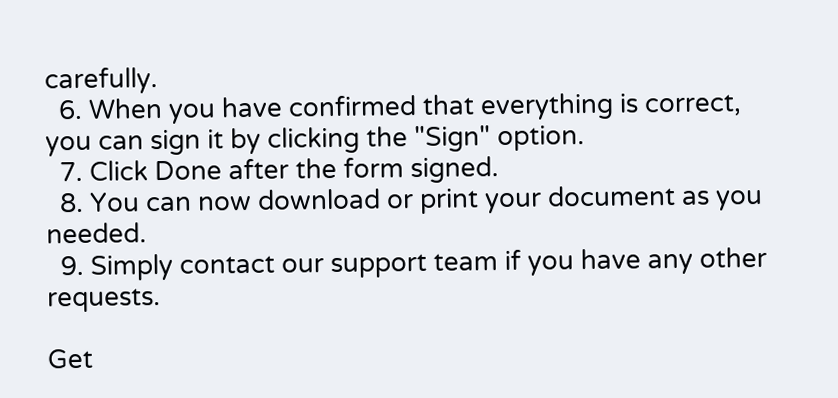carefully.
  6. When you have confirmed that everything is correct, you can sign it by clicking the "Sign" option.
  7. Click Done after the form signed.
  8. You can now download or print your document as you needed.
  9. Simply contact our support team if you have any other requests.

Get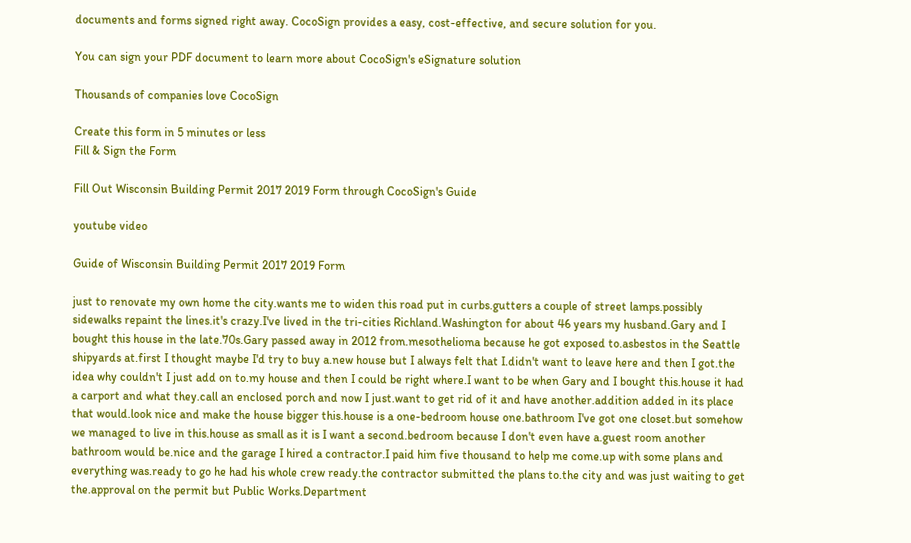documents and forms signed right away. CocoSign provides a easy, cost-effective, and secure solution for you.

You can sign your PDF document to learn more about CocoSign's eSignature solution

Thousands of companies love CocoSign

Create this form in 5 minutes or less
Fill & Sign the Form

Fill Out Wisconsin Building Permit 2017 2019 Form through CocoSign's Guide

youtube video

Guide of Wisconsin Building Permit 2017 2019 Form

just to renovate my own home the city.wants me to widen this road put in curbs.gutters a couple of street lamps.possibly sidewalks repaint the lines.it's crazy.I've lived in the tri-cities Richland.Washington for about 46 years my husband.Gary and I bought this house in the late.70s.Gary passed away in 2012 from.mesothelioma because he got exposed to.asbestos in the Seattle shipyards at.first I thought maybe I'd try to buy a.new house but I always felt that I.didn't want to leave here and then I got.the idea why couldn't I just add on to.my house and then I could be right where.I want to be when Gary and I bought this.house it had a carport and what they.call an enclosed porch and now I just.want to get rid of it and have another.addition added in its place that would.look nice and make the house bigger this.house is a one-bedroom house one.bathroom I've got one closet.but somehow we managed to live in this.house as small as it is I want a second.bedroom because I don't even have a.guest room another bathroom would be.nice and the garage I hired a contractor.I paid him five thousand to help me come.up with some plans and everything was.ready to go he had his whole crew ready.the contractor submitted the plans to.the city and was just waiting to get the.approval on the permit but Public Works.Department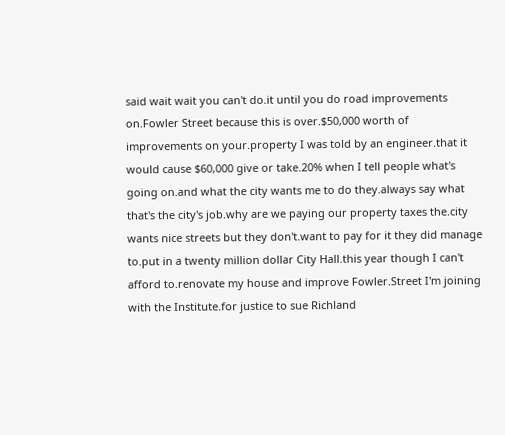said wait wait you can't do.it until you do road improvements on.Fowler Street because this is over.$50,000 worth of improvements on your.property I was told by an engineer.that it would cause $60,000 give or take.20% when I tell people what's going on.and what the city wants me to do they.always say what that's the city's job.why are we paying our property taxes the.city wants nice streets but they don't.want to pay for it they did manage to.put in a twenty million dollar City Hall.this year though I can't afford to.renovate my house and improve Fowler.Street I'm joining with the Institute.for justice to sue Richland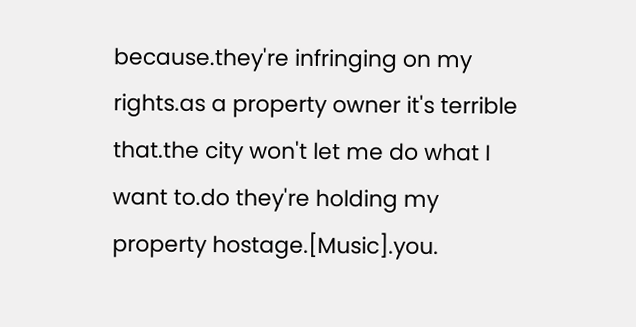because.they're infringing on my rights.as a property owner it's terrible that.the city won't let me do what I want to.do they're holding my property hostage.[Music].you.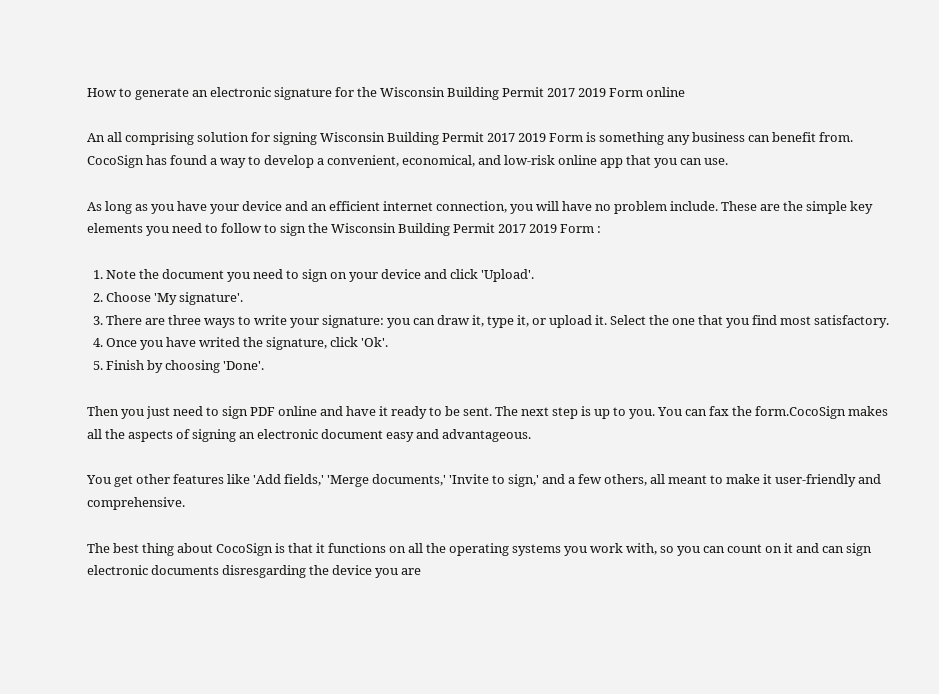How to generate an electronic signature for the Wisconsin Building Permit 2017 2019 Form online

An all comprising solution for signing Wisconsin Building Permit 2017 2019 Form is something any business can benefit from. CocoSign has found a way to develop a convenient, economical, and low-risk online app that you can use.

As long as you have your device and an efficient internet connection, you will have no problem include. These are the simple key elements you need to follow to sign the Wisconsin Building Permit 2017 2019 Form :

  1. Note the document you need to sign on your device and click 'Upload'.
  2. Choose 'My signature'.
  3. There are three ways to write your signature: you can draw it, type it, or upload it. Select the one that you find most satisfactory.
  4. Once you have writed the signature, click 'Ok'.
  5. Finish by choosing 'Done'.

Then you just need to sign PDF online and have it ready to be sent. The next step is up to you. You can fax the form.CocoSign makes all the aspects of signing an electronic document easy and advantageous.

You get other features like 'Add fields,' 'Merge documents,' 'Invite to sign,' and a few others, all meant to make it user-friendly and comprehensive.

The best thing about CocoSign is that it functions on all the operating systems you work with, so you can count on it and can sign electronic documents disresgarding the device you are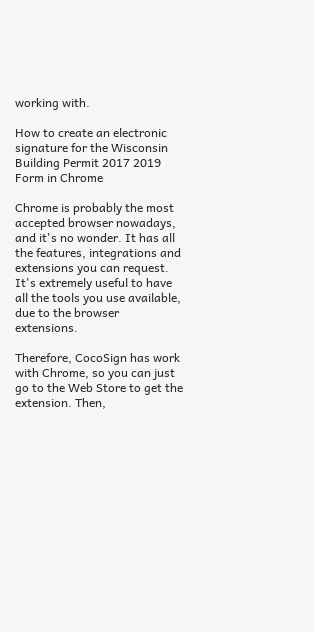working with.

How to create an electronic signature for the Wisconsin Building Permit 2017 2019 Form in Chrome

Chrome is probably the most accepted browser nowadays, and it's no wonder. It has all the features, integrations and extensions you can request. It's extremely useful to have all the tools you use available, due to the browser extensions.

Therefore, CocoSign has work with Chrome, so you can just go to the Web Store to get the extension. Then,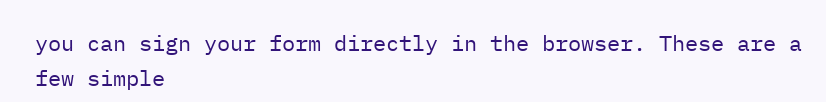you can sign your form directly in the browser. These are a few simple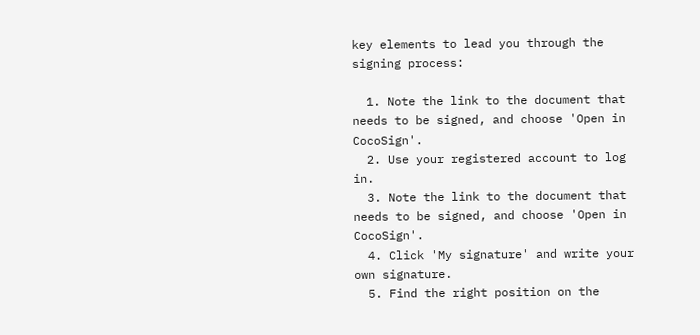key elements to lead you through the signing process:

  1. Note the link to the document that needs to be signed, and choose 'Open in CocoSign'.
  2. Use your registered account to log in.
  3. Note the link to the document that needs to be signed, and choose 'Open in CocoSign'.
  4. Click 'My signature' and write your own signature.
  5. Find the right position on the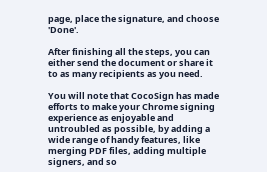page, place the signature, and choose 'Done'.

After finishing all the steps, you can either send the document or share it to as many recipients as you need.

You will note that CocoSign has made efforts to make your Chrome signing experience as enjoyable and untroubled as possible, by adding a wide range of handy features, like merging PDF files, adding multiple signers, and so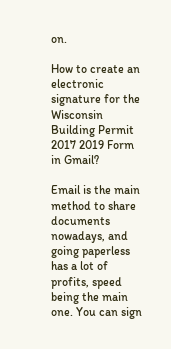on.

How to create an electronic signature for the Wisconsin Building Permit 2017 2019 Form in Gmail?

Email is the main method to share documents nowadays, and going paperless has a lot of profits, speed being the main one. You can sign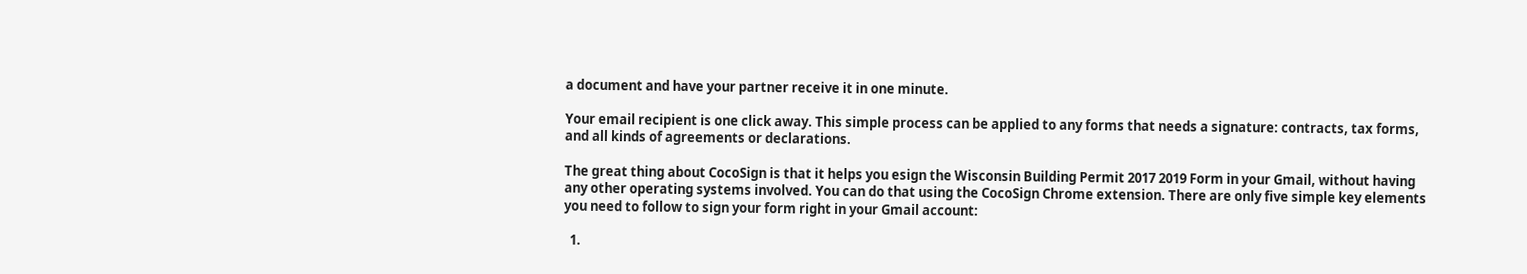a document and have your partner receive it in one minute.

Your email recipient is one click away. This simple process can be applied to any forms that needs a signature: contracts, tax forms, and all kinds of agreements or declarations.

The great thing about CocoSign is that it helps you esign the Wisconsin Building Permit 2017 2019 Form in your Gmail, without having any other operating systems involved. You can do that using the CocoSign Chrome extension. There are only five simple key elements you need to follow to sign your form right in your Gmail account:

  1.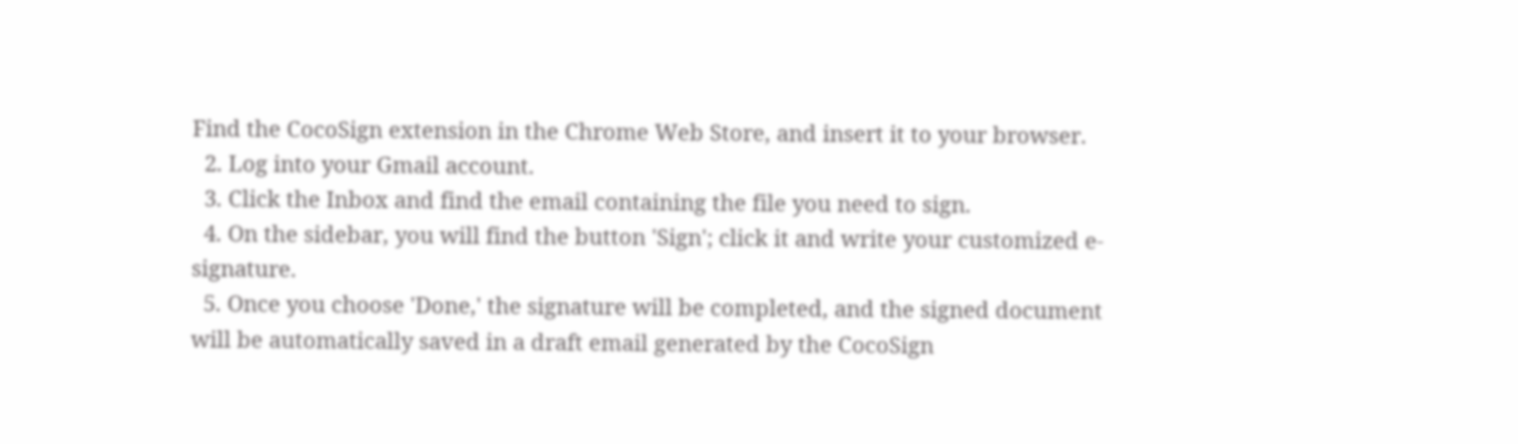Find the CocoSign extension in the Chrome Web Store, and insert it to your browser.
  2. Log into your Gmail account.
  3. Click the Inbox and find the email containing the file you need to sign.
  4. On the sidebar, you will find the button 'Sign'; click it and write your customized e-signature.
  5. Once you choose 'Done,' the signature will be completed, and the signed document will be automatically saved in a draft email generated by the CocoSign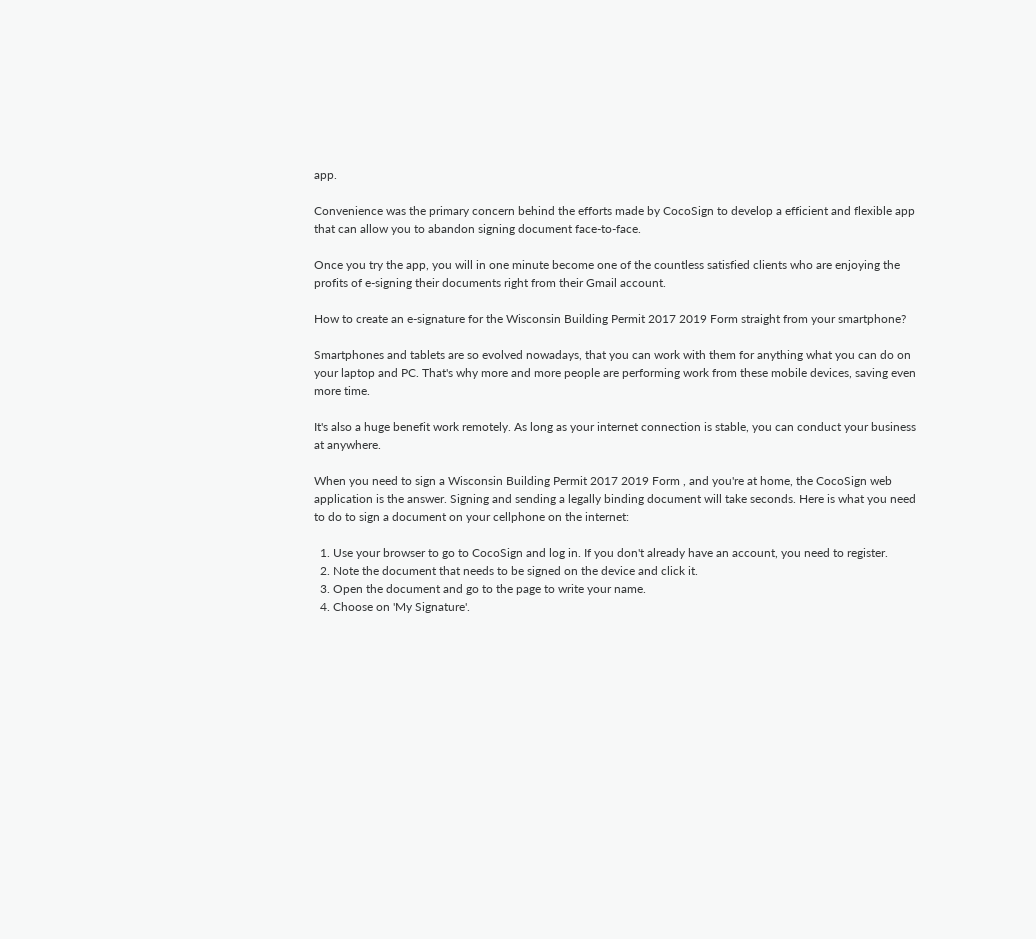app.

Convenience was the primary concern behind the efforts made by CocoSign to develop a efficient and flexible app that can allow you to abandon signing document face-to-face.

Once you try the app, you will in one minute become one of the countless satisfied clients who are enjoying the profits of e-signing their documents right from their Gmail account.

How to create an e-signature for the Wisconsin Building Permit 2017 2019 Form straight from your smartphone?

Smartphones and tablets are so evolved nowadays, that you can work with them for anything what you can do on your laptop and PC. That's why more and more people are performing work from these mobile devices, saving even more time.

It's also a huge benefit work remotely. As long as your internet connection is stable, you can conduct your business at anywhere.

When you need to sign a Wisconsin Building Permit 2017 2019 Form , and you're at home, the CocoSign web application is the answer. Signing and sending a legally binding document will take seconds. Here is what you need to do to sign a document on your cellphone on the internet:

  1. Use your browser to go to CocoSign and log in. If you don't already have an account, you need to register.
  2. Note the document that needs to be signed on the device and click it.
  3. Open the document and go to the page to write your name.
  4. Choose on 'My Signature'.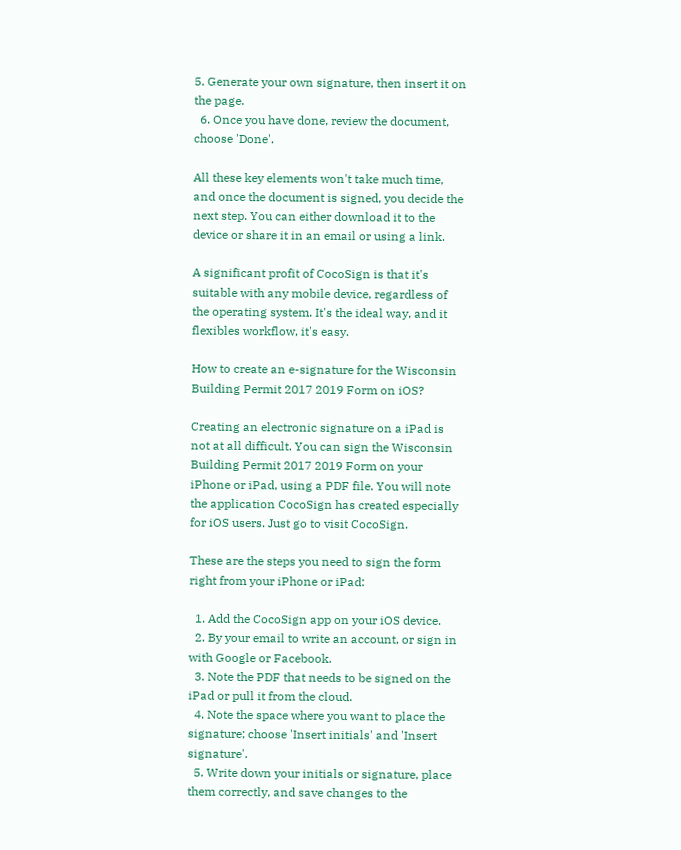5. Generate your own signature, then insert it on the page.
  6. Once you have done, review the document, choose 'Done'.

All these key elements won't take much time, and once the document is signed, you decide the next step. You can either download it to the device or share it in an email or using a link.

A significant profit of CocoSign is that it's suitable with any mobile device, regardless of the operating system. It's the ideal way, and it flexibles workflow, it's easy.

How to create an e-signature for the Wisconsin Building Permit 2017 2019 Form on iOS?

Creating an electronic signature on a iPad is not at all difficult. You can sign the Wisconsin Building Permit 2017 2019 Form on your iPhone or iPad, using a PDF file. You will note the application CocoSign has created especially for iOS users. Just go to visit CocoSign.

These are the steps you need to sign the form right from your iPhone or iPad:

  1. Add the CocoSign app on your iOS device.
  2. By your email to write an account, or sign in with Google or Facebook.
  3. Note the PDF that needs to be signed on the iPad or pull it from the cloud.
  4. Note the space where you want to place the signature; choose 'Insert initials' and 'Insert signature'.
  5. Write down your initials or signature, place them correctly, and save changes to the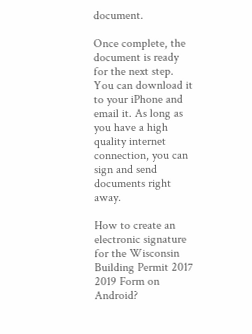document.

Once complete, the document is ready for the next step. You can download it to your iPhone and email it. As long as you have a high quality internet connection, you can sign and send documents right away.

How to create an electronic signature for the Wisconsin Building Permit 2017 2019 Form on Android?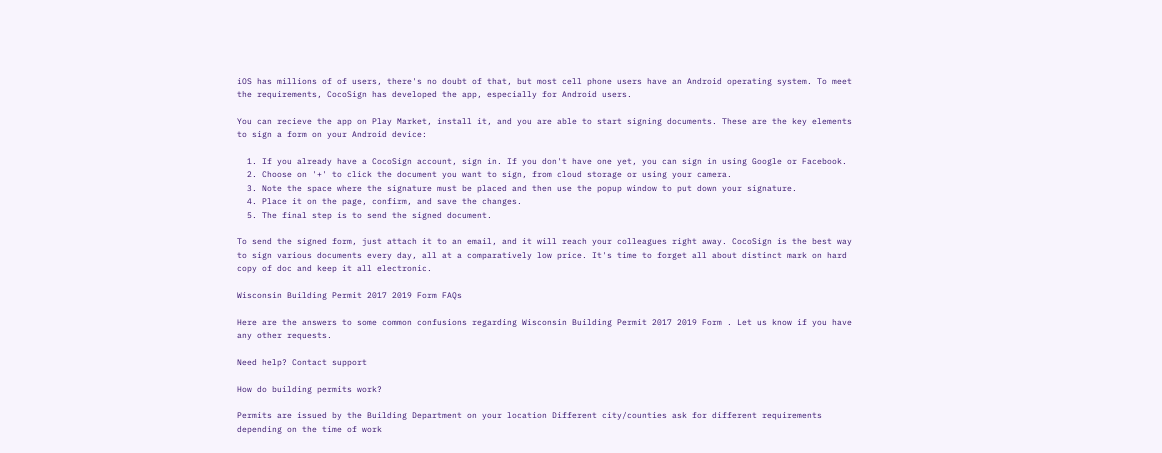iOS has millions of of users, there's no doubt of that, but most cell phone users have an Android operating system. To meet the requirements, CocoSign has developed the app, especially for Android users.

You can recieve the app on Play Market, install it, and you are able to start signing documents. These are the key elements to sign a form on your Android device:

  1. If you already have a CocoSign account, sign in. If you don't have one yet, you can sign in using Google or Facebook.
  2. Choose on '+' to click the document you want to sign, from cloud storage or using your camera.
  3. Note the space where the signature must be placed and then use the popup window to put down your signature.
  4. Place it on the page, confirm, and save the changes.
  5. The final step is to send the signed document.

To send the signed form, just attach it to an email, and it will reach your colleagues right away. CocoSign is the best way to sign various documents every day, all at a comparatively low price. It's time to forget all about distinct mark on hard copy of doc and keep it all electronic.

Wisconsin Building Permit 2017 2019 Form FAQs

Here are the answers to some common confusions regarding Wisconsin Building Permit 2017 2019 Form . Let us know if you have any other requests.

Need help? Contact support

How do building permits work?

Permits are issued by the Building Department on your location Different city/counties ask for different requirements depending on the time of work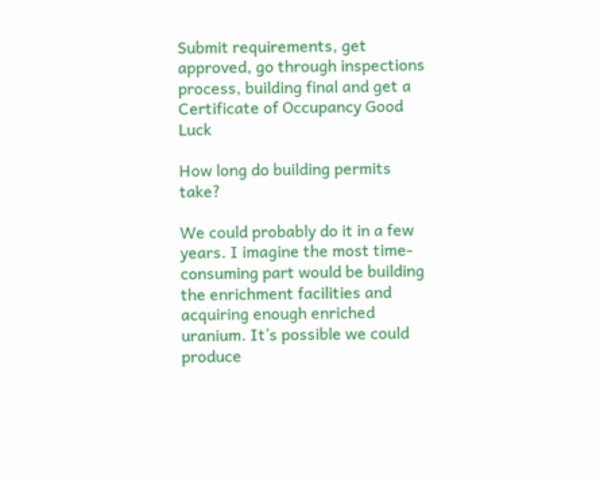Submit requirements, get approved, go through inspections process, building final and get a Certificate of Occupancy Good Luck

How long do building permits take?

We could probably do it in a few years. I imagine the most time-consuming part would be building the enrichment facilities and acquiring enough enriched uranium. It’s possible we could produce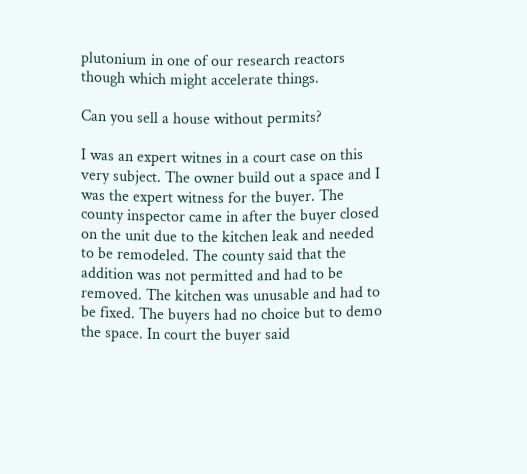plutonium in one of our research reactors though which might accelerate things.

Can you sell a house without permits?

I was an expert witnes in a court case on this very subject. The owner build out a space and I was the expert witness for the buyer. The county inspector came in after the buyer closed on the unit due to the kitchen leak and needed to be remodeled. The county said that the addition was not permitted and had to be removed. The kitchen was unusable and had to be fixed. The buyers had no choice but to demo the space. In court the buyer said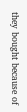they bought because of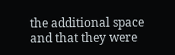the additional space and that they were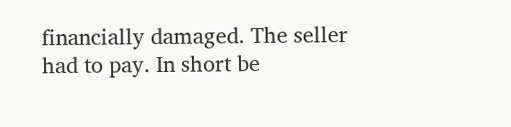financially damaged. The seller had to pay. In short be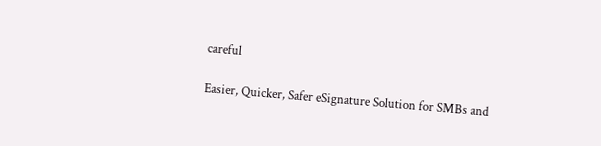careful

Easier, Quicker, Safer eSignature Solution for SMBs and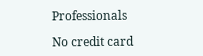Professionals

No credit card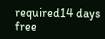required14 days free